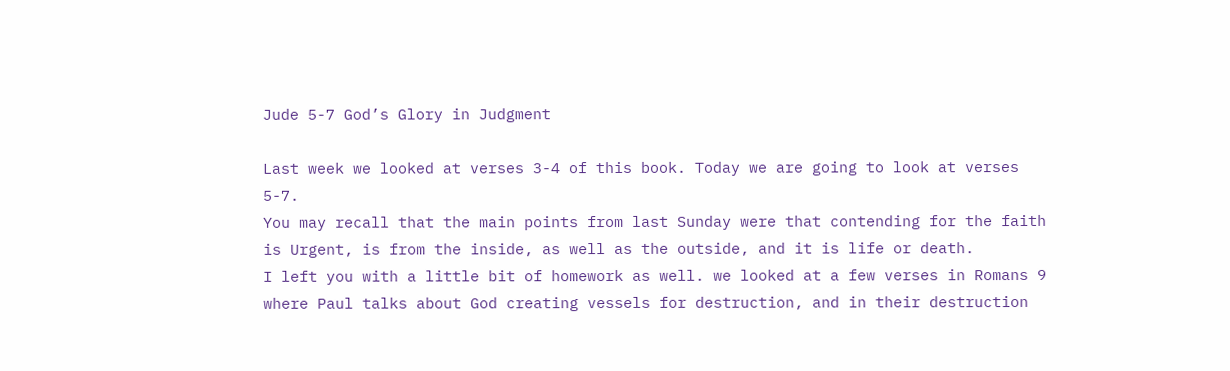Jude 5-7 God’s Glory in Judgment

Last week we looked at verses 3-4 of this book. Today we are going to look at verses 5-7.
You may recall that the main points from last Sunday were that contending for the faith is Urgent, is from the inside, as well as the outside, and it is life or death.
I left you with a little bit of homework as well. we looked at a few verses in Romans 9 where Paul talks about God creating vessels for destruction, and in their destruction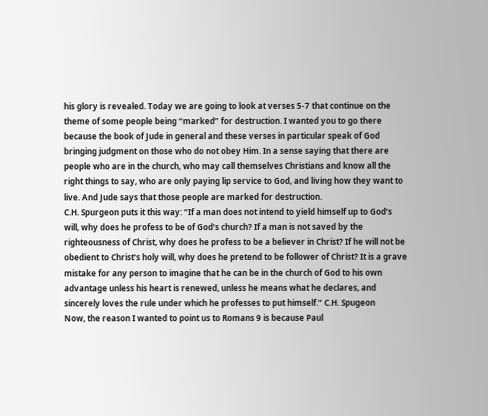his glory is revealed. Today we are going to look at verses 5-7 that continue on the theme of some people being “marked” for destruction. I wanted you to go there because the book of Jude in general and these verses in particular speak of God bringing judgment on those who do not obey Him. In a sense saying that there are people who are in the church, who may call themselves Christians and know all the right things to say, who are only paying lip service to God, and living how they want to live. And Jude says that those people are marked for destruction.
C.H. Spurgeon puts it this way: “If a man does not intend to yield himself up to God’s will, why does he profess to be of God’s church? If a man is not saved by the righteousness of Christ, why does he profess to be a believer in Christ? If he will not be obedient to Christ’s holy will, why does he pretend to be follower of Christ? It is a grave mistake for any person to imagine that he can be in the church of God to his own advantage unless his heart is renewed, unless he means what he declares, and sincerely loves the rule under which he professes to put himself.” C.H. Spugeon
Now, the reason I wanted to point us to Romans 9 is because Paul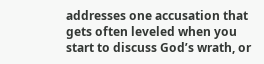addresses one accusation that gets often leveled when you start to discuss God’s wrath, or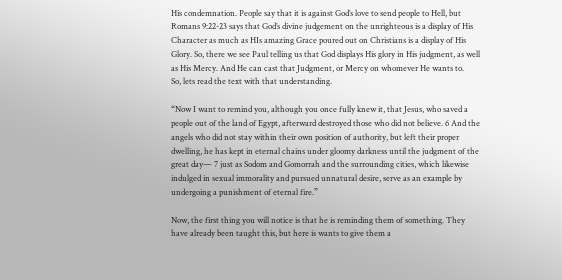His condemnation. People say that it is against God’s love to send people to Hell, but Romans 9:22-23 says that God’s divine judgement on the unrighteous is a display of His Character as much as HIs amazing Grace poured out on Christians is a display of His Glory. So, there we see Paul telling us that God displays His glory in His judgment, as well as His Mercy. And He can cast that Judgment, or Mercy on whomever He wants to.
So, lets read the text with that understanding.

“Now I want to remind you, although you once fully knew it, that Jesus, who saved a people out of the land of Egypt, afterward destroyed those who did not believe. 6 And the angels who did not stay within their own position of authority, but left their proper dwelling, he has kept in eternal chains under gloomy darkness until the judgment of the great day— 7 just as Sodom and Gomorrah and the surrounding cities, which likewise indulged in sexual immorality and pursued unnatural desire, serve as an example by undergoing a punishment of eternal fire.”

Now, the first thing you will notice is that he is reminding them of something. They have already been taught this, but here is wants to give them a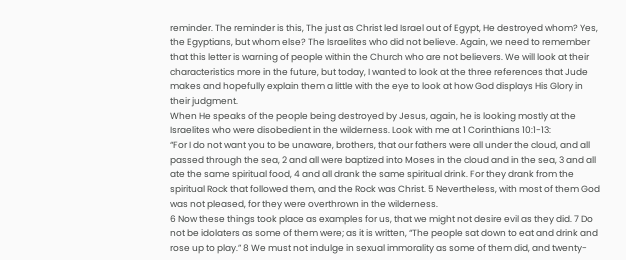reminder. The reminder is this, The just as Christ led Israel out of Egypt, He destroyed whom? Yes, the Egyptians, but whom else? The Israelites who did not believe. Again, we need to remember that this letter is warning of people within the Church who are not believers. We will look at their characteristics more in the future, but today, I wanted to look at the three references that Jude makes and hopefully explain them a little with the eye to look at how God displays His Glory in their judgment.
When He speaks of the people being destroyed by Jesus, again, he is looking mostly at the Israelites who were disobedient in the wilderness. Look with me at 1 Corinthians 10:1-13:
“For I do not want you to be unaware, brothers, that our fathers were all under the cloud, and all passed through the sea, 2 and all were baptized into Moses in the cloud and in the sea, 3 and all ate the same spiritual food, 4 and all drank the same spiritual drink. For they drank from the spiritual Rock that followed them, and the Rock was Christ. 5 Nevertheless, with most of them God was not pleased, for they were overthrown in the wilderness.
6 Now these things took place as examples for us, that we might not desire evil as they did. 7 Do not be idolaters as some of them were; as it is written, “The people sat down to eat and drink and rose up to play.” 8 We must not indulge in sexual immorality as some of them did, and twenty-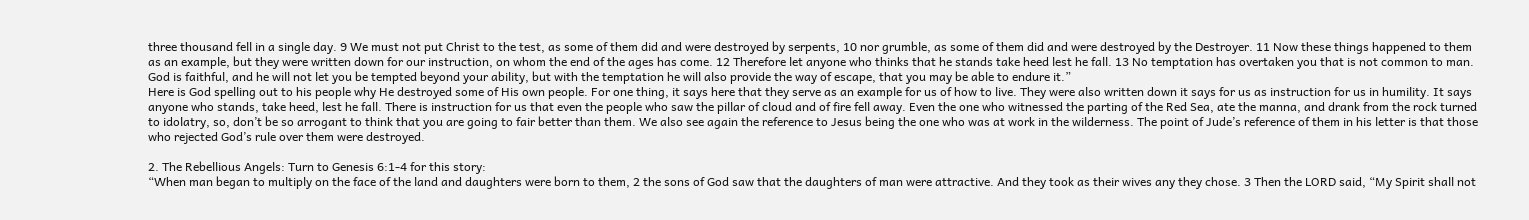three thousand fell in a single day. 9 We must not put Christ to the test, as some of them did and were destroyed by serpents, 10 nor grumble, as some of them did and were destroyed by the Destroyer. 11 Now these things happened to them as an example, but they were written down for our instruction, on whom the end of the ages has come. 12 Therefore let anyone who thinks that he stands take heed lest he fall. 13 No temptation has overtaken you that is not common to man. God is faithful, and he will not let you be tempted beyond your ability, but with the temptation he will also provide the way of escape, that you may be able to endure it.”
Here is God spelling out to his people why He destroyed some of His own people. For one thing, it says here that they serve as an example for us of how to live. They were also written down it says for us as instruction for us in humility. It says anyone who stands, take heed, lest he fall. There is instruction for us that even the people who saw the pillar of cloud and of fire fell away. Even the one who witnessed the parting of the Red Sea, ate the manna, and drank from the rock turned to idolatry, so, don’t be so arrogant to think that you are going to fair better than them. We also see again the reference to Jesus being the one who was at work in the wilderness. The point of Jude’s reference of them in his letter is that those who rejected God’s rule over them were destroyed.

2. The Rebellious Angels: Turn to Genesis 6:1-4 for this story:
“When man began to multiply on the face of the land and daughters were born to them, 2 the sons of God saw that the daughters of man were attractive. And they took as their wives any they chose. 3 Then the LORD said, “My Spirit shall not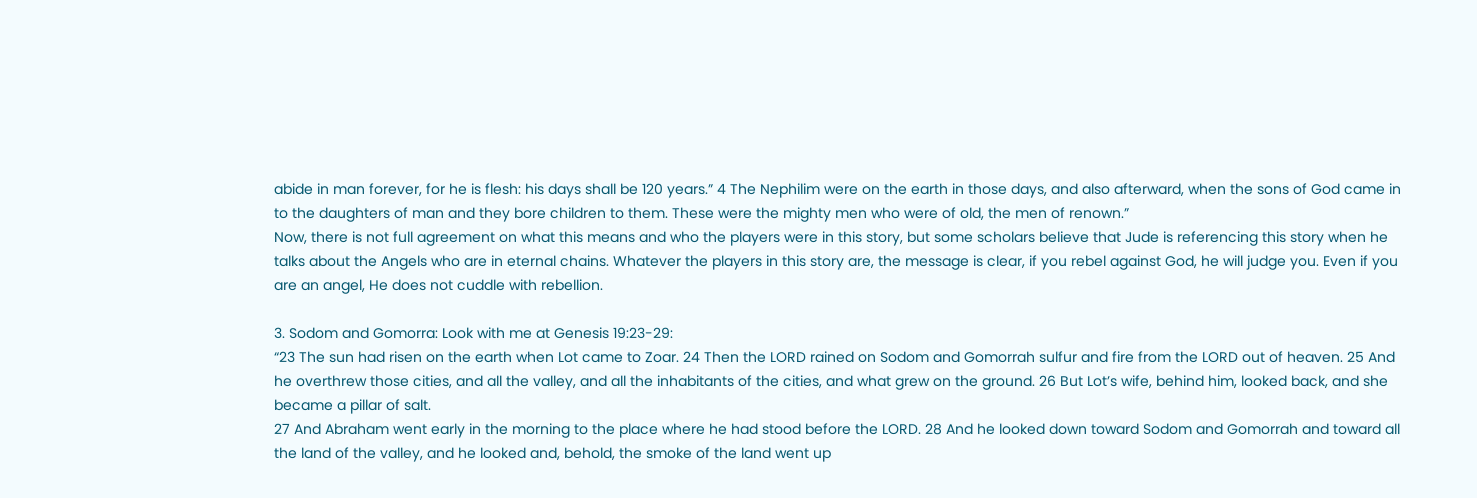abide in man forever, for he is flesh: his days shall be 120 years.” 4 The Nephilim were on the earth in those days, and also afterward, when the sons of God came in to the daughters of man and they bore children to them. These were the mighty men who were of old, the men of renown.”
Now, there is not full agreement on what this means and who the players were in this story, but some scholars believe that Jude is referencing this story when he talks about the Angels who are in eternal chains. Whatever the players in this story are, the message is clear, if you rebel against God, he will judge you. Even if you are an angel, He does not cuddle with rebellion.

3. Sodom and Gomorra: Look with me at Genesis 19:23-29:
“23 The sun had risen on the earth when Lot came to Zoar. 24 Then the LORD rained on Sodom and Gomorrah sulfur and fire from the LORD out of heaven. 25 And he overthrew those cities, and all the valley, and all the inhabitants of the cities, and what grew on the ground. 26 But Lot’s wife, behind him, looked back, and she became a pillar of salt.
27 And Abraham went early in the morning to the place where he had stood before the LORD. 28 And he looked down toward Sodom and Gomorrah and toward all the land of the valley, and he looked and, behold, the smoke of the land went up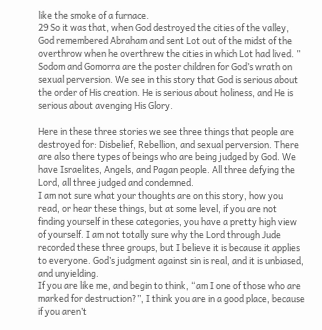like the smoke of a furnace.
29 So it was that, when God destroyed the cities of the valley, God remembered Abraham and sent Lot out of the midst of the overthrow when he overthrew the cities in which Lot had lived. ”
Sodom and Gomorra are the poster children for God’s wrath on sexual perversion. We see in this story that God is serious about the order of His creation. He is serious about holiness, and He is serious about avenging His Glory.

Here in these three stories we see three things that people are destroyed for: Disbelief, Rebellion, and sexual perversion. There are also there types of beings who are being judged by God. We have Israelites, Angels, and Pagan people. All three defying the Lord, all three judged and condemned.
I am not sure what your thoughts are on this story, how you read, or hear these things, but at some level, if you are not finding yourself in these categories, you have a pretty high view of yourself. I am not totally sure why the Lord through Jude recorded these three groups, but I believe it is because it applies to everyone. God’s judgment against sin is real, and it is unbiased, and unyielding.
If you are like me, and begin to think, “am I one of those who are marked for destruction?”, I think you are in a good place, because if you aren’t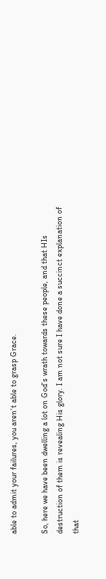able to admit your failures, you aren’t able to grasp Grace.

So, here we have been dwelling a lot on God’s wrath towards these people, and that HIs destruction of them is revealing His glory. I am not sure I have done a succinct explanation of that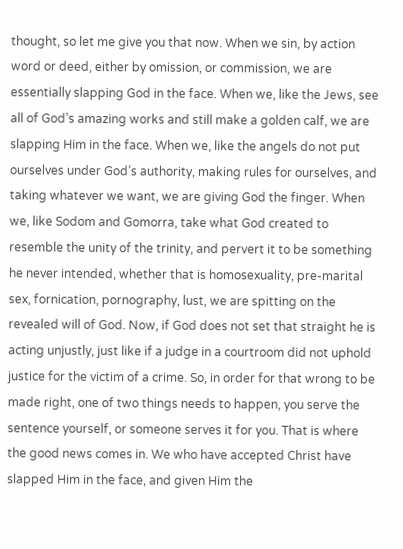thought, so let me give you that now. When we sin, by action word or deed, either by omission, or commission, we are essentially slapping God in the face. When we, like the Jews, see all of God’s amazing works and still make a golden calf, we are slapping Him in the face. When we, like the angels do not put ourselves under God’s authority, making rules for ourselves, and taking whatever we want, we are giving God the finger. When we, like Sodom and Gomorra, take what God created to resemble the unity of the trinity, and pervert it to be something he never intended, whether that is homosexuality, pre-marital sex, fornication, pornography, lust, we are spitting on the revealed will of God. Now, if God does not set that straight he is acting unjustly, just like if a judge in a courtroom did not uphold justice for the victim of a crime. So, in order for that wrong to be made right, one of two things needs to happen, you serve the sentence yourself, or someone serves it for you. That is where the good news comes in. We who have accepted Christ have slapped Him in the face, and given Him the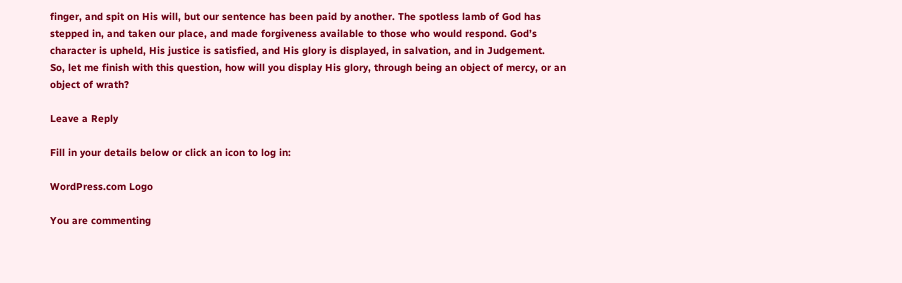finger, and spit on His will, but our sentence has been paid by another. The spotless lamb of God has stepped in, and taken our place, and made forgiveness available to those who would respond. God’s character is upheld, His justice is satisfied, and His glory is displayed, in salvation, and in Judgement.
So, let me finish with this question, how will you display His glory, through being an object of mercy, or an object of wrath?

Leave a Reply

Fill in your details below or click an icon to log in:

WordPress.com Logo

You are commenting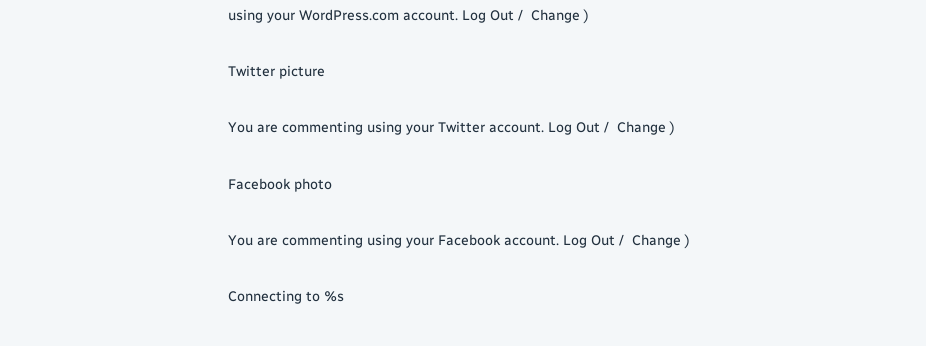using your WordPress.com account. Log Out /  Change )

Twitter picture

You are commenting using your Twitter account. Log Out /  Change )

Facebook photo

You are commenting using your Facebook account. Log Out /  Change )

Connecting to %s